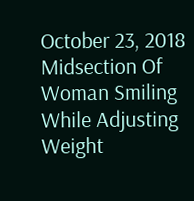October 23, 2018
Midsection Of Woman Smiling While Adjusting Weight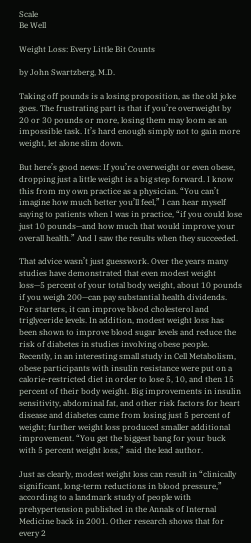Scale
Be Well

Weight Loss: Every Little Bit Counts

by John Swartzberg, M.D.

Taking off pounds is a losing proposition, as the old joke goes. The frustrating part is that if you’re overweight by 20 or 30 pounds or more, losing them may loom as an impossible task. It’s hard enough simply not to gain more weight, let alone slim down.

But here’s good news: If you’re overweight or even obese, dropping just a little weight is a big step forward. I know this from my own practice as a physician. “You can’t imagine how much better you’ll feel,” I can hear myself saying to patients when I was in practice, “if you could lose just 10 pounds—and how much that would improve your overall health.” And I saw the results when they succeeded.

That advice wasn’t just guesswork. Over the years many studies have demonstrated that even modest weight loss—5 percent of your total body weight, about 10 pounds if you weigh 200—can pay substantial health dividends. For starters, it can improve blood cholesterol and triglyceride levels. In addition, modest weight loss has been shown to improve blood sugar levels and reduce the risk of diabetes in studies involving obese people. Recently, in an interesting small study in Cell Metabolism, obese participants with insulin resistance were put on a calorie-restricted diet in order to lose 5, 10, and then 15 percent of their body weight. Big improvements in insulin sensitivity, abdominal fat, and other risk factors for heart disease and diabetes came from losing just 5 percent of weight; further weight loss produced smaller additional improvement. “You get the biggest bang for your buck with 5 percent weight loss,” said the lead author.

Just as clearly, modest weight loss can result in “clinically significant, long-term reductions in blood pressure,” according to a landmark study of people with prehypertension published in the Annals of Internal Medicine back in 2001. Other research shows that for every 2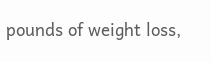pounds of weight loss,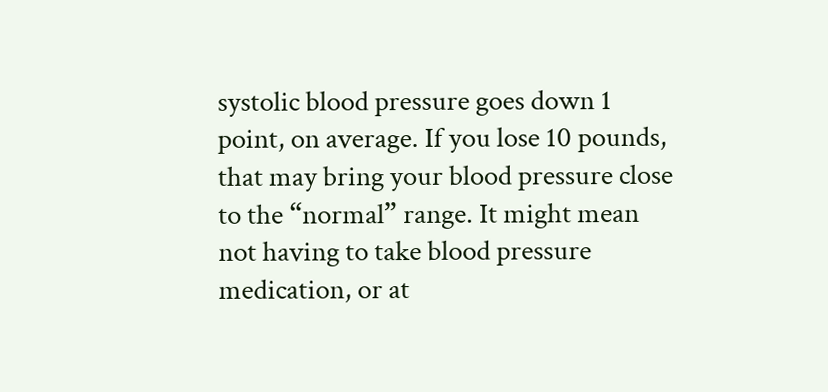systolic blood pressure goes down 1 point, on average. If you lose 10 pounds, that may bring your blood pressure close to the “normal” range. It might mean not having to take blood pressure medication, or at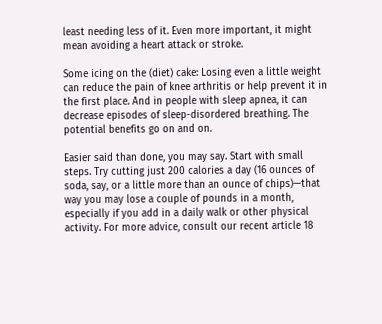least needing less of it. Even more important, it might mean avoiding a heart attack or stroke.

Some icing on the (diet) cake: Losing even a little weight can reduce the pain of knee arthritis or help prevent it in the first place. And in people with sleep apnea, it can decrease episodes of sleep-disordered breathing. The potential benefits go on and on.

Easier said than done, you may say. Start with small steps. Try cutting just 200 calories a day (16 ounces of soda, say, or a little more than an ounce of chips)—that way you may lose a couple of pounds in a month, especially if you add in a daily walk or other physical activity. For more advice, consult our recent article 18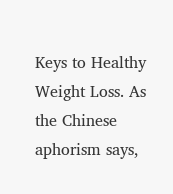Keys to Healthy Weight Loss. As the Chinese aphorism says,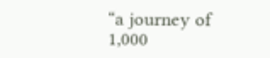“a journey of 1,000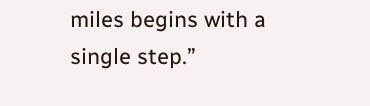miles begins with a single step.”